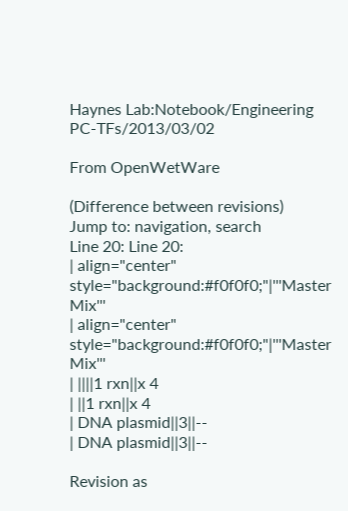Haynes Lab:Notebook/Engineering PC-TFs/2013/03/02

From OpenWetWare

(Difference between revisions)
Jump to: navigation, search
Line 20: Line 20:
| align="center" style="background:#f0f0f0;"|'''Master Mix'''
| align="center" style="background:#f0f0f0;"|'''Master Mix'''
| ||||1 rxn||x 4
| ||1 rxn||x 4
| DNA plasmid||3||--
| DNA plasmid||3||--

Revision as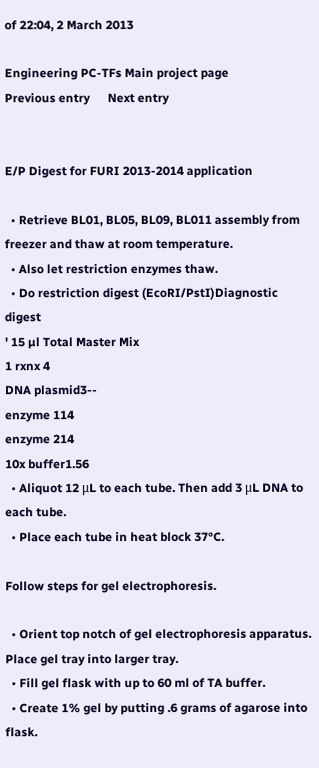of 22:04, 2 March 2013

Engineering PC-TFs Main project page
Previous entry      Next entry


E/P Digest for FURI 2013-2014 application

  • Retrieve BL01, BL05, BL09, BL011 assembly from freezer and thaw at room temperature.
  • Also let restriction enzymes thaw.
  • Do restriction digest (EcoRI/PstI)Diagnostic digest
' 15 µl Total Master Mix
1 rxnx 4
DNA plasmid3--
enzyme 114
enzyme 214
10x buffer1.56
  • Aliquot 12 μL to each tube. Then add 3 μL DNA to each tube.
  • Place each tube in heat block 37°C.

Follow steps for gel electrophoresis.

  • Orient top notch of gel electrophoresis apparatus. Place gel tray into larger tray.
  • Fill gel flask with up to 60 ml of TA buffer.
  • Create 1% gel by putting .6 grams of agarose into flask.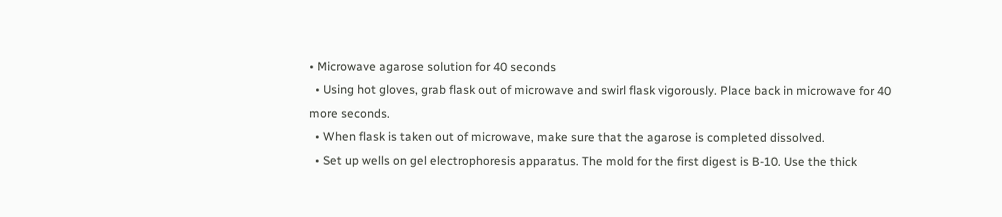• Microwave agarose solution for 40 seconds
  • Using hot gloves, grab flask out of microwave and swirl flask vigorously. Place back in microwave for 40 more seconds.
  • When flask is taken out of microwave, make sure that the agarose is completed dissolved.
  • Set up wells on gel electrophoresis apparatus. The mold for the first digest is B-10. Use the thick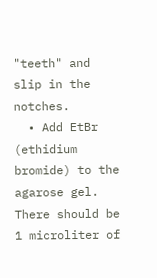"teeth" and slip in the notches.
  • Add EtBr (ethidium bromide) to the agarose gel. There should be 1 microliter of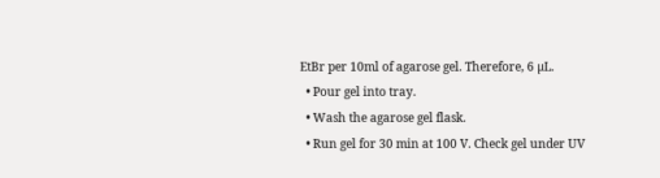EtBr per 10ml of agarose gel. Therefore, 6 µL.
  • Pour gel into tray.
  • Wash the agarose gel flask.
  • Run gel for 30 min at 100 V. Check gel under UV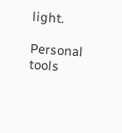light.

Personal tools